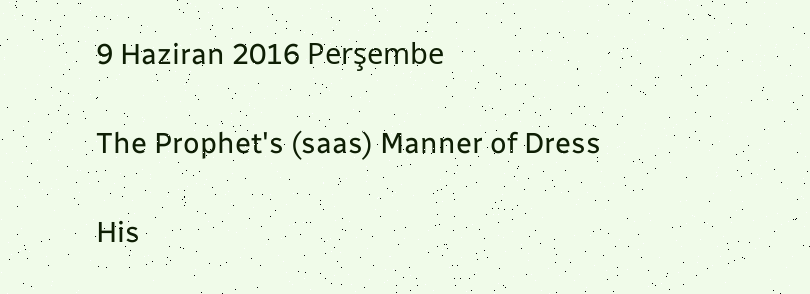9 Haziran 2016 Perşembe

The Prophet's (saas) Manner of Dress

His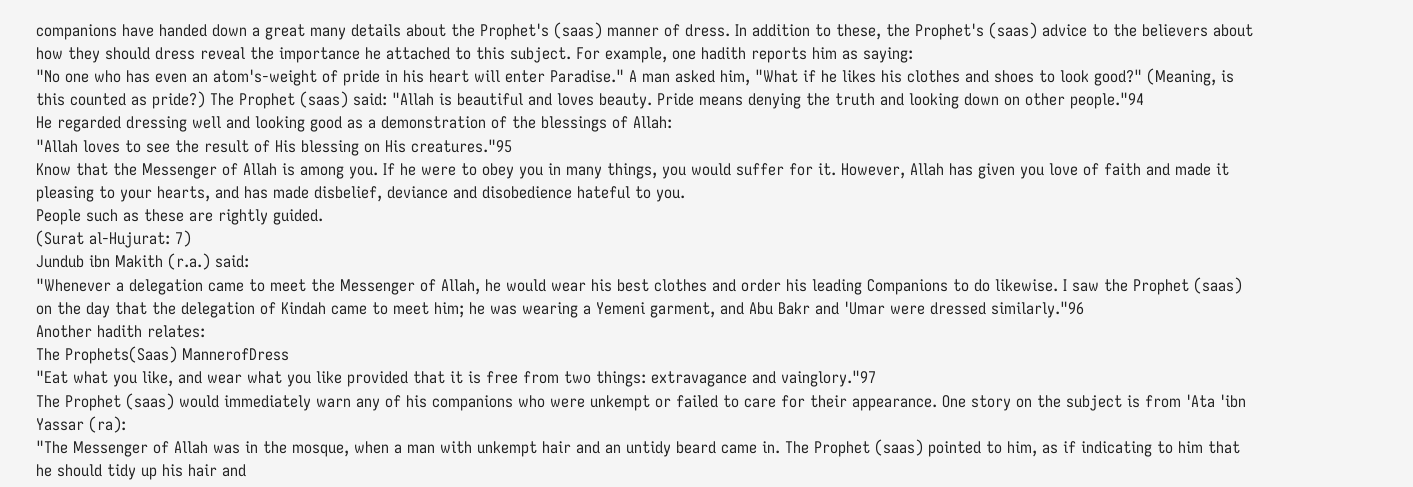companions have handed down a great many details about the Prophet's (saas) manner of dress. In addition to these, the Prophet's (saas) advice to the believers about how they should dress reveal the importance he attached to this subject. For example, one hadith reports him as saying:
"No one who has even an atom's-weight of pride in his heart will enter Paradise." A man asked him, "What if he likes his clothes and shoes to look good?" (Meaning, is this counted as pride?) The Prophet (saas) said: "Allah is beautiful and loves beauty. Pride means denying the truth and looking down on other people."94
He regarded dressing well and looking good as a demonstration of the blessings of Allah:
"Allah loves to see the result of His blessing on His creatures."95
Know that the Messenger of Allah is among you. If he were to obey you in many things, you would suffer for it. However, Allah has given you love of faith and made it pleasing to your hearts, and has made disbelief, deviance and disobedience hateful to you.
People such as these are rightly guided.
(Surat al-Hujurat: 7)
Jundub ibn Makith (r.a.) said:
"Whenever a delegation came to meet the Messenger of Allah, he would wear his best clothes and order his leading Companions to do likewise. I saw the Prophet (saas) on the day that the delegation of Kindah came to meet him; he was wearing a Yemeni garment, and Abu Bakr and 'Umar were dressed similarly."96
Another hadith relates:
The Prophets(Saas) MannerofDress
"Eat what you like, and wear what you like provided that it is free from two things: extravagance and vainglory."97
The Prophet (saas) would immediately warn any of his companions who were unkempt or failed to care for their appearance. One story on the subject is from 'Ata 'ibn Yassar (ra):
"The Messenger of Allah was in the mosque, when a man with unkempt hair and an untidy beard came in. The Prophet (saas) pointed to him, as if indicating to him that he should tidy up his hair and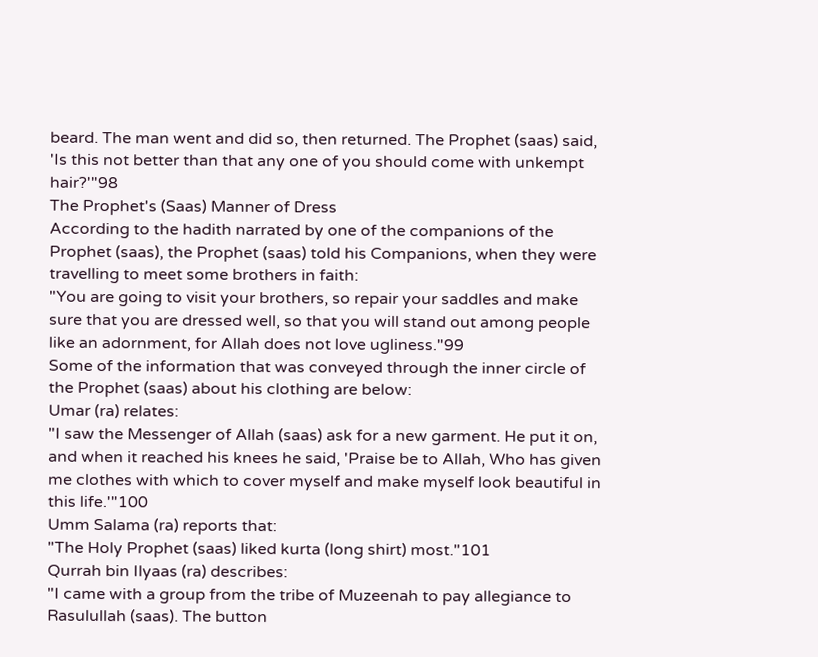beard. The man went and did so, then returned. The Prophet (saas) said, 'Is this not better than that any one of you should come with unkempt hair?'"98
The Prophet's (Saas) Manner of Dress
According to the hadith narrated by one of the companions of the Prophet (saas), the Prophet (saas) told his Companions, when they were travelling to meet some brothers in faith:
"You are going to visit your brothers, so repair your saddles and make sure that you are dressed well, so that you will stand out among people like an adornment, for Allah does not love ugliness."99
Some of the information that was conveyed through the inner circle of the Prophet (saas) about his clothing are below:
Umar (ra) relates:
"I saw the Messenger of Allah (saas) ask for a new garment. He put it on, and when it reached his knees he said, 'Praise be to Allah, Who has given me clothes with which to cover myself and make myself look beautiful in this life.'"100
Umm Salama (ra) reports that:
"The Holy Prophet (saas) liked kurta (long shirt) most."101
Qurrah bin Ilyaas (ra) describes:
"I came with a group from the tribe of Muzeenah to pay allegiance to Rasulullah (saas). The button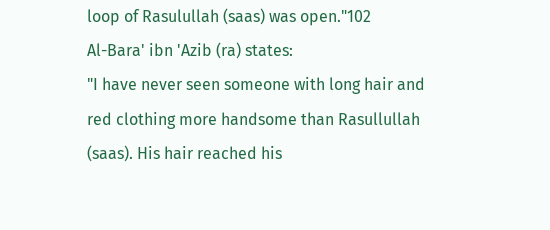loop of Rasulullah (saas) was open."102
Al-Bara' ibn 'Azib (ra) states:
"I have never seen someone with long hair and red clothing more handsome than Rasullullah (saas). His hair reached his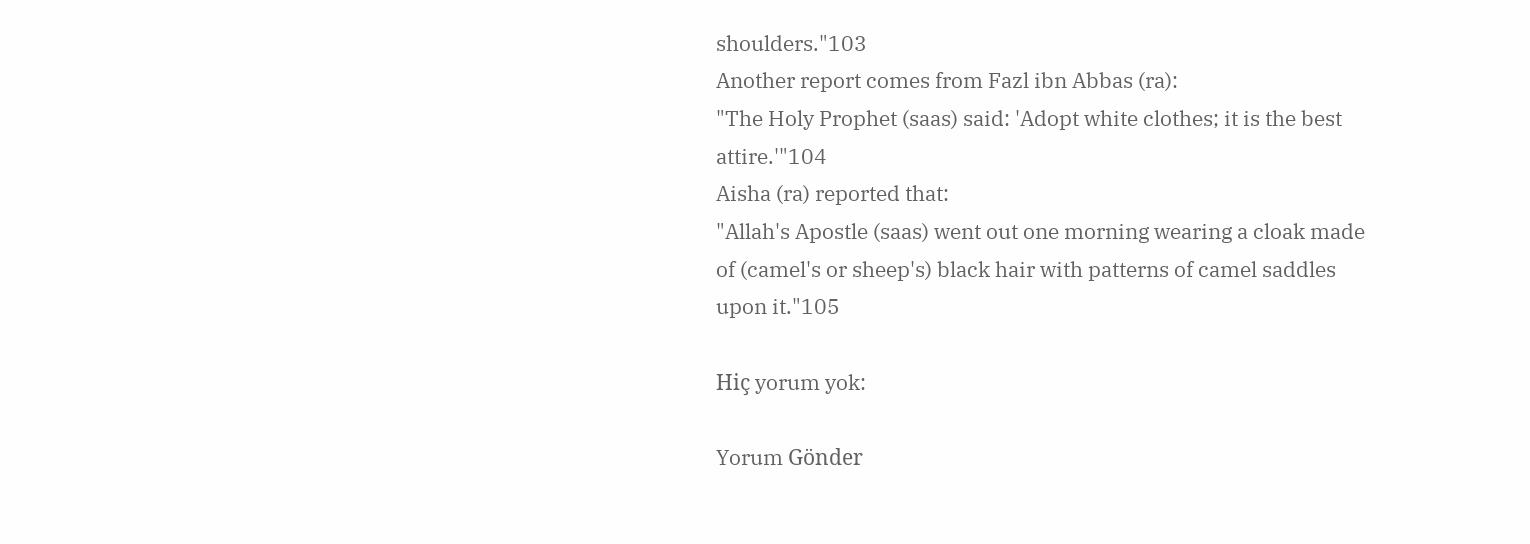shoulders."103
Another report comes from Fazl ibn Abbas (ra):
"The Holy Prophet (saas) said: 'Adopt white clothes; it is the best attire.'"104
Aisha (ra) reported that:
"Allah's Apostle (saas) went out one morning wearing a cloak made of (camel's or sheep's) black hair with patterns of camel saddles upon it."105

Hiç yorum yok:

Yorum Gönder